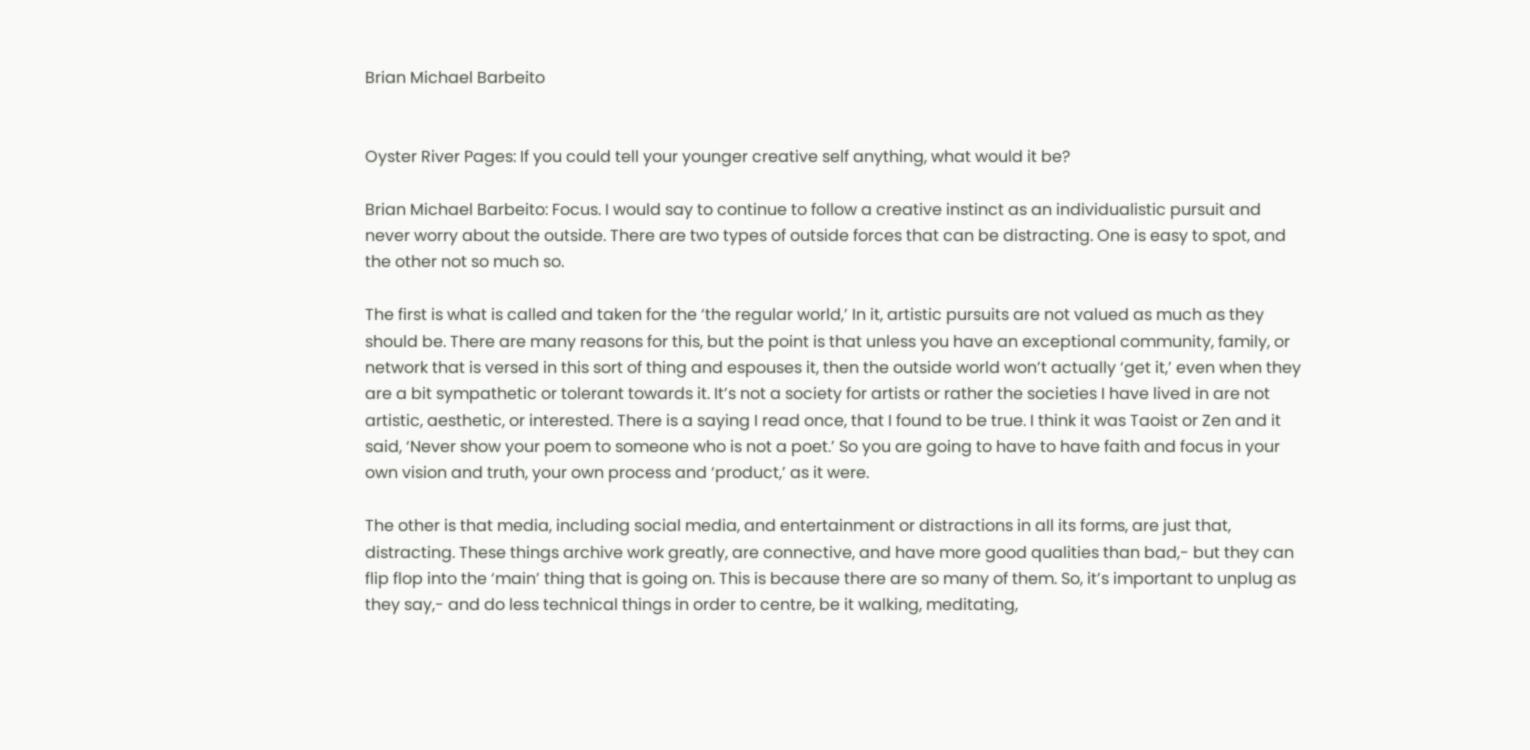Brian Michael Barbeito


Oyster River Pages: If you could tell your younger creative self anything, what would it be?

Brian Michael Barbeito: Focus. I would say to continue to follow a creative instinct as an individualistic pursuit and never worry about the outside. There are two types of outside forces that can be distracting. One is easy to spot, and the other not so much so.

The first is what is called and taken for the ‘the regular world,’ In it, artistic pursuits are not valued as much as they should be. There are many reasons for this, but the point is that unless you have an exceptional community, family, or network that is versed in this sort of thing and espouses it, then the outside world won’t actually ‘get it,’ even when they are a bit sympathetic or tolerant towards it. It’s not a society for artists or rather the societies I have lived in are not artistic, aesthetic, or interested. There is a saying I read once, that I found to be true. I think it was Taoist or Zen and it said, ‘Never show your poem to someone who is not a poet.’ So you are going to have to have faith and focus in your own vision and truth, your own process and ‘product,’ as it were.

The other is that media, including social media, and entertainment or distractions in all its forms, are just that, distracting. These things archive work greatly, are connective, and have more good qualities than bad,- but they can flip flop into the ‘main’ thing that is going on. This is because there are so many of them. So, it’s important to unplug as they say,- and do less technical things in order to centre, be it walking, meditating,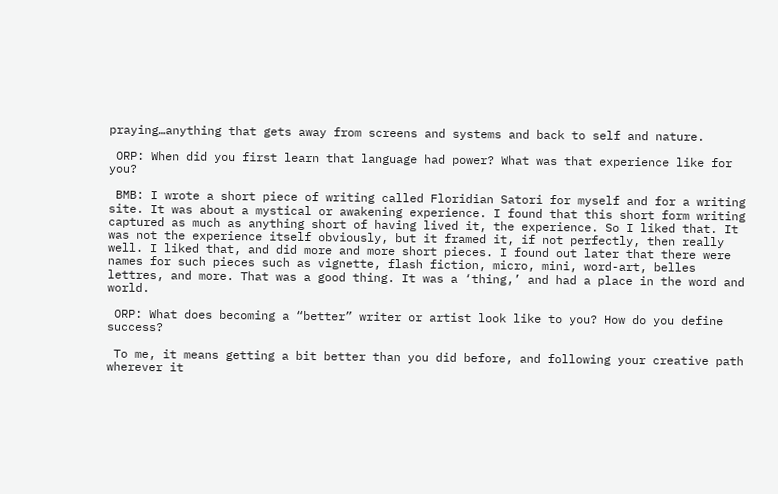praying…anything that gets away from screens and systems and back to self and nature.

 ORP: When did you first learn that language had power? What was that experience like for you?

 BMB: I wrote a short piece of writing called Floridian Satori for myself and for a writing site. It was about a mystical or awakening experience. I found that this short form writing captured as much as anything short of having lived it, the experience. So I liked that. It was not the experience itself obviously, but it framed it, if not perfectly, then really well. I liked that, and did more and more short pieces. I found out later that there were names for such pieces such as vignette, flash fiction, micro, mini, word-art, belles lettres, and more. That was a good thing. It was a ‘thing,’ and had a place in the word and world.

 ORP: What does becoming a “better” writer or artist look like to you? How do you define success?

 To me, it means getting a bit better than you did before, and following your creative path wherever it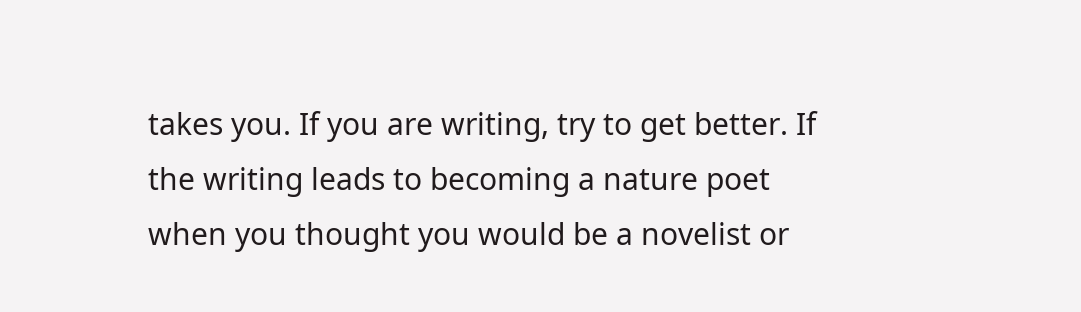takes you. If you are writing, try to get better. If the writing leads to becoming a nature poet when you thought you would be a novelist or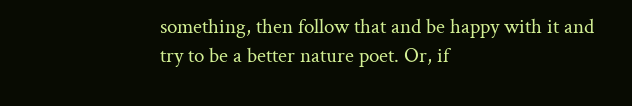something, then follow that and be happy with it and try to be a better nature poet. Or, if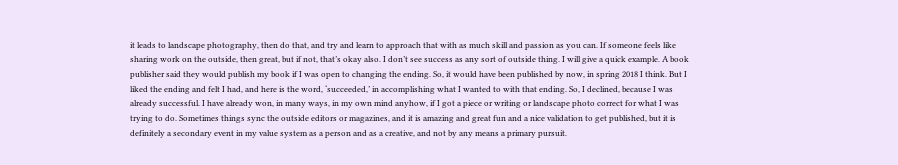it leads to landscape photography, then do that, and try and learn to approach that with as much skill and passion as you can. If someone feels like sharing work on the outside, then great, but if not, that’s okay also. I don’t see success as any sort of outside thing. I will give a quick example. A book publisher said they would publish my book if I was open to changing the ending. So, it would have been published by now, in spring 2018 I think. But I liked the ending and felt I had, and here is the word, ‘succeeded,’ in accomplishing what I wanted to with that ending. So, I declined, because I was already successful. I have already won, in many ways, in my own mind anyhow, if I got a piece or writing or landscape photo correct for what I was trying to do. Sometimes things sync the outside editors or magazines, and it is amazing and great fun and a nice validation to get published, but it is definitely a secondary event in my value system as a person and as a creative, and not by any means a primary pursuit.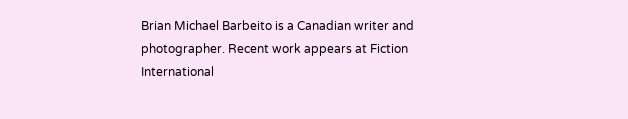Brian Michael Barbeito is a Canadian writer and photographer. Recent work appears at Fiction International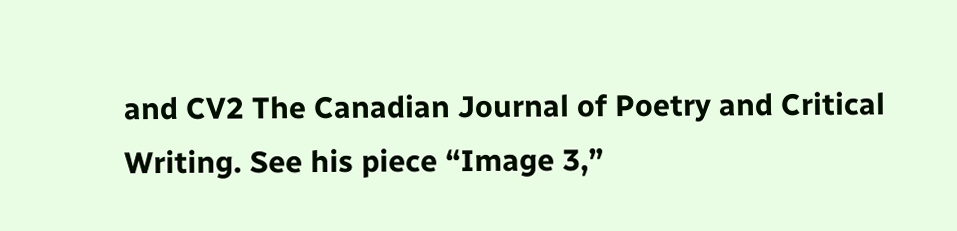and CV2 The Canadian Journal of Poetry and Critical Writing. See his piece “Image 3,”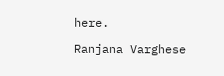here.

Ranjana Varghese